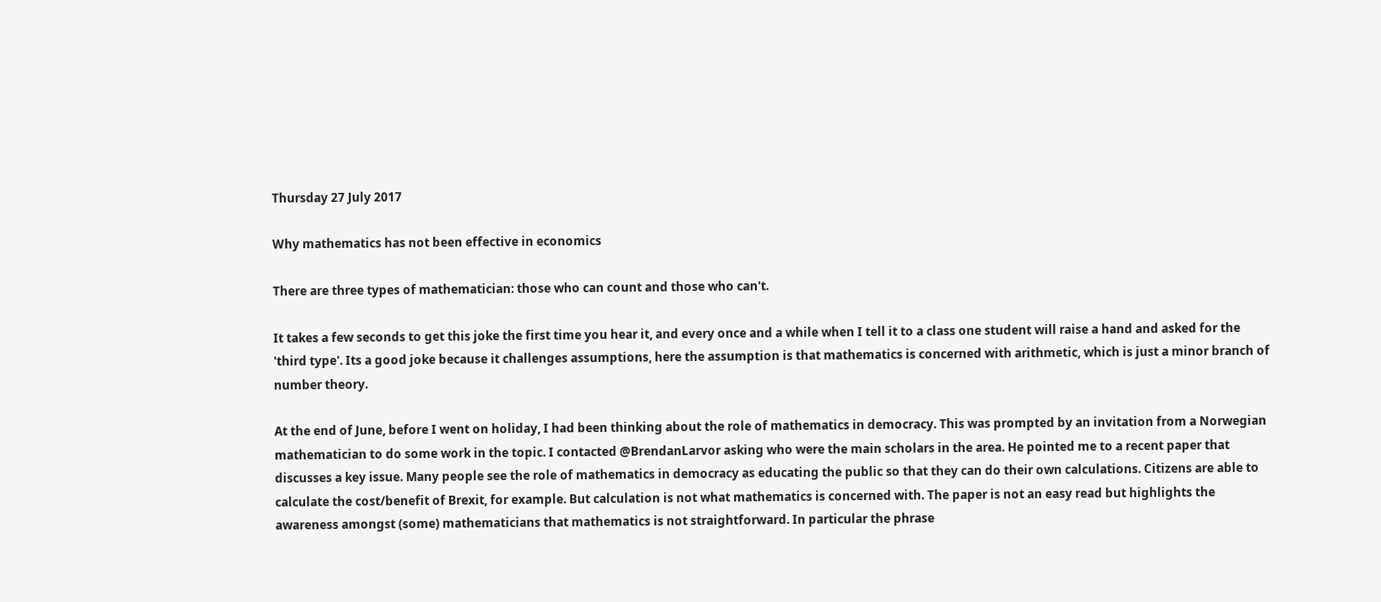Thursday 27 July 2017

Why mathematics has not been effective in economics

There are three types of mathematician: those who can count and those who can't.

It takes a few seconds to get this joke the first time you hear it, and every once and a while when I tell it to a class one student will raise a hand and asked for the 'third type'. Its a good joke because it challenges assumptions, here the assumption is that mathematics is concerned with arithmetic, which is just a minor branch of number theory.

At the end of June, before I went on holiday, I had been thinking about the role of mathematics in democracy. This was prompted by an invitation from a Norwegian mathematician to do some work in the topic. I contacted @BrendanLarvor asking who were the main scholars in the area. He pointed me to a recent paper that discusses a key issue. Many people see the role of mathematics in democracy as educating the public so that they can do their own calculations. Citizens are able to calculate the cost/benefit of Brexit, for example. But calculation is not what mathematics is concerned with. The paper is not an easy read but highlights the awareness amongst (some) mathematicians that mathematics is not straightforward. In particular the phrase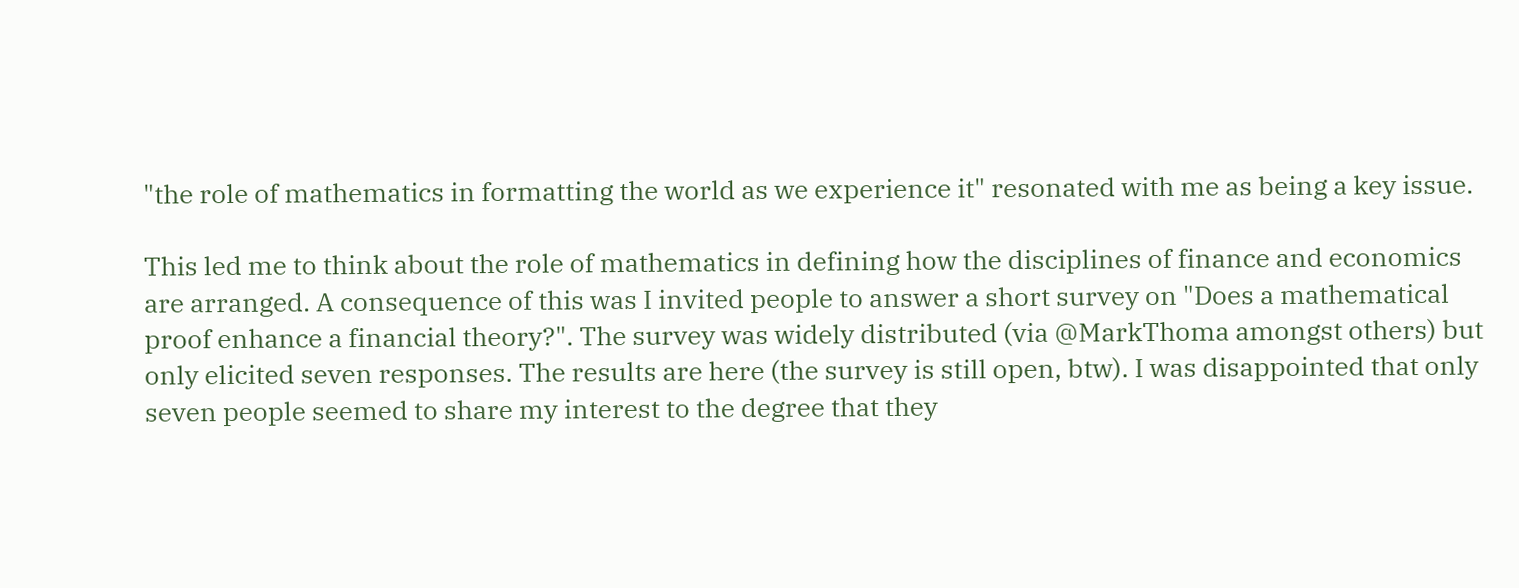"the role of mathematics in formatting the world as we experience it" resonated with me as being a key issue.

This led me to think about the role of mathematics in defining how the disciplines of finance and economics are arranged. A consequence of this was I invited people to answer a short survey on "Does a mathematical proof enhance a financial theory?". The survey was widely distributed (via @MarkThoma amongst others) but only elicited seven responses. The results are here (the survey is still open, btw). I was disappointed that only seven people seemed to share my interest to the degree that they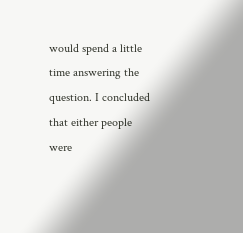would spend a little time answering the question. I concluded that either people were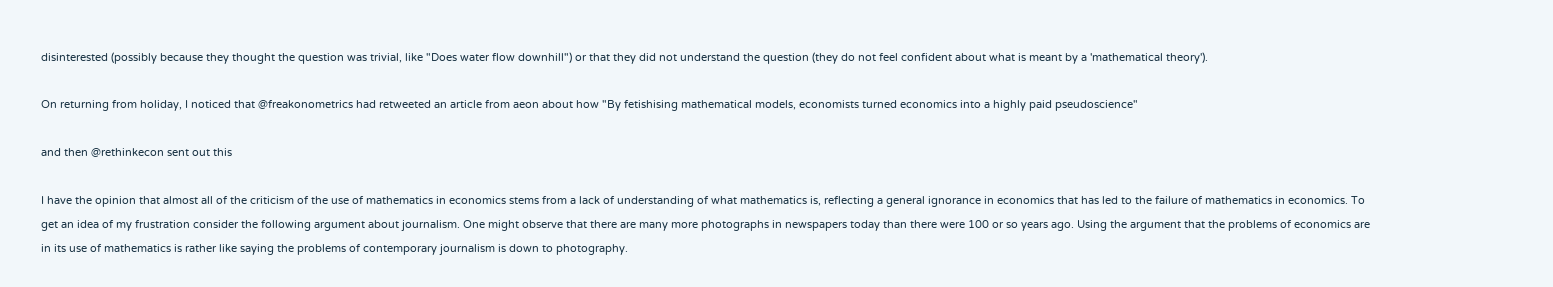disinterested (possibly because they thought the question was trivial, like "Does water flow downhill") or that they did not understand the question (they do not feel confident about what is meant by a 'mathematical theory').

On returning from holiday, I noticed that @freakonometrics had retweeted an article from aeon about how "By fetishising mathematical models, economists turned economics into a highly paid pseudoscience"

and then @rethinkecon sent out this

I have the opinion that almost all of the criticism of the use of mathematics in economics stems from a lack of understanding of what mathematics is, reflecting a general ignorance in economics that has led to the failure of mathematics in economics. To get an idea of my frustration consider the following argument about journalism. One might observe that there are many more photographs in newspapers today than there were 100 or so years ago. Using the argument that the problems of economics are in its use of mathematics is rather like saying the problems of contemporary journalism is down to photography.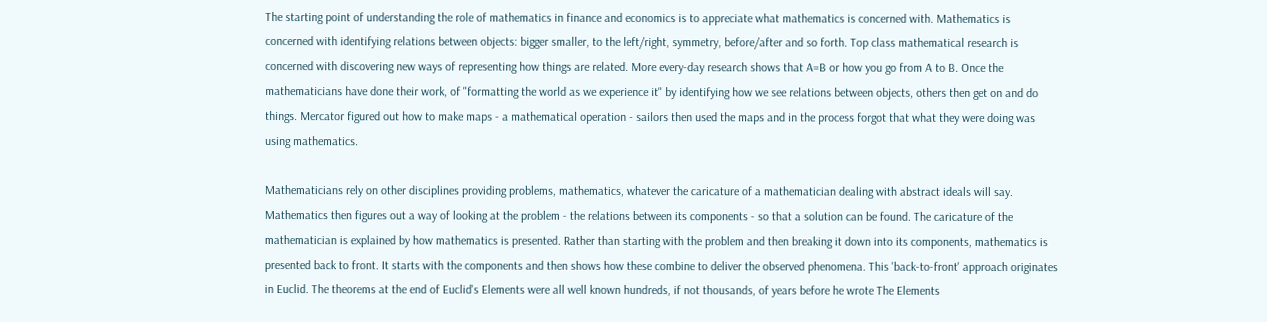The starting point of understanding the role of mathematics in finance and economics is to appreciate what mathematics is concerned with. Mathematics is concerned with identifying relations between objects: bigger smaller, to the left/right, symmetry, before/after and so forth. Top class mathematical research is concerned with discovering new ways of representing how things are related. More every-day research shows that A=B or how you go from A to B. Once the mathematicians have done their work, of "formatting the world as we experience it" by identifying how we see relations between objects, others then get on and do things. Mercator figured out how to make maps - a mathematical operation - sailors then used the maps and in the process forgot that what they were doing was using mathematics.

Mathematicians rely on other disciplines providing problems, mathematics, whatever the caricature of a mathematician dealing with abstract ideals will say. Mathematics then figures out a way of looking at the problem - the relations between its components - so that a solution can be found. The caricature of the mathematician is explained by how mathematics is presented. Rather than starting with the problem and then breaking it down into its components, mathematics is presented back to front. It starts with the components and then shows how these combine to deliver the observed phenomena. This 'back-to-front' approach originates in Euclid. The theorems at the end of Euclid's Elements were all well known hundreds, if not thousands, of years before he wrote The Elements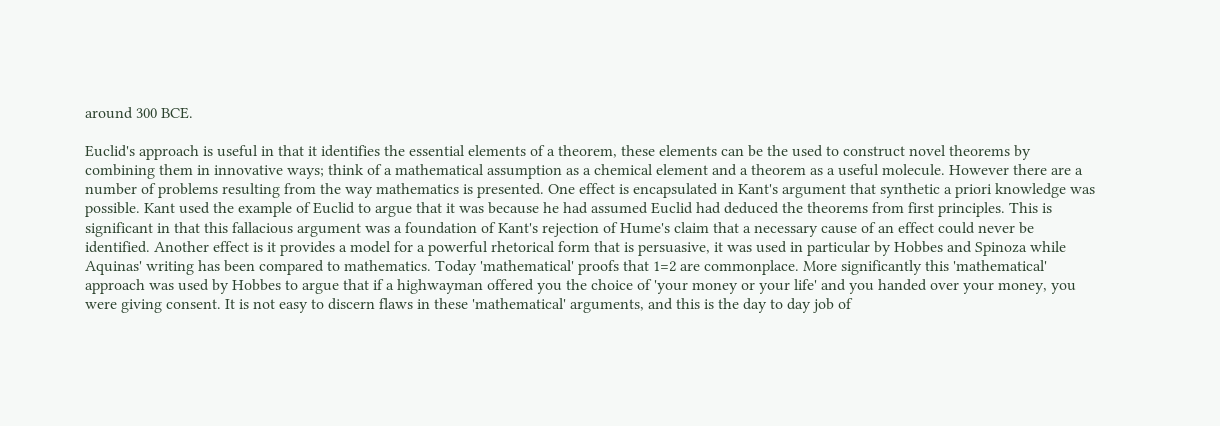around 300 BCE.

Euclid's approach is useful in that it identifies the essential elements of a theorem, these elements can be the used to construct novel theorems by combining them in innovative ways; think of a mathematical assumption as a chemical element and a theorem as a useful molecule. However there are a number of problems resulting from the way mathematics is presented. One effect is encapsulated in Kant's argument that synthetic a priori knowledge was possible. Kant used the example of Euclid to argue that it was because he had assumed Euclid had deduced the theorems from first principles. This is significant in that this fallacious argument was a foundation of Kant's rejection of Hume's claim that a necessary cause of an effect could never be identified. Another effect is it provides a model for a powerful rhetorical form that is persuasive, it was used in particular by Hobbes and Spinoza while Aquinas' writing has been compared to mathematics. Today 'mathematical' proofs that 1=2 are commonplace. More significantly this 'mathematical' approach was used by Hobbes to argue that if a highwayman offered you the choice of 'your money or your life' and you handed over your money, you were giving consent. It is not easy to discern flaws in these 'mathematical' arguments, and this is the day to day job of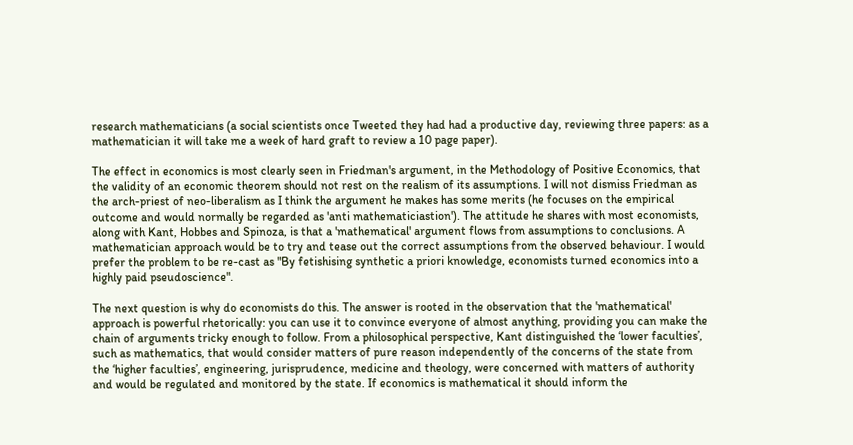research mathematicians (a social scientists once Tweeted they had had a productive day, reviewing three papers: as a mathematician it will take me a week of hard graft to review a 10 page paper).

The effect in economics is most clearly seen in Friedman's argument, in the Methodology of Positive Economics, that the validity of an economic theorem should not rest on the realism of its assumptions. I will not dismiss Friedman as the arch-priest of neo-liberalism as I think the argument he makes has some merits (he focuses on the empirical outcome and would normally be regarded as 'anti mathematiciastion'). The attitude he shares with most economists, along with Kant, Hobbes and Spinoza, is that a 'mathematical' argument flows from assumptions to conclusions. A mathematician approach would be to try and tease out the correct assumptions from the observed behaviour. I would prefer the problem to be re-cast as "By fetishising synthetic a priori knowledge, economists turned economics into a highly paid pseudoscience".

The next question is why do economists do this. The answer is rooted in the observation that the 'mathematical' approach is powerful rhetorically: you can use it to convince everyone of almost anything, providing you can make the chain of arguments tricky enough to follow. From a philosophical perspective, Kant distinguished the ‘lower faculties’, such as mathematics, that would consider matters of pure reason independently of the concerns of the state from the ‘higher faculties’, engineering, jurisprudence, medicine and theology, were concerned with matters of authority and would be regulated and monitored by the state. If economics is mathematical it should inform the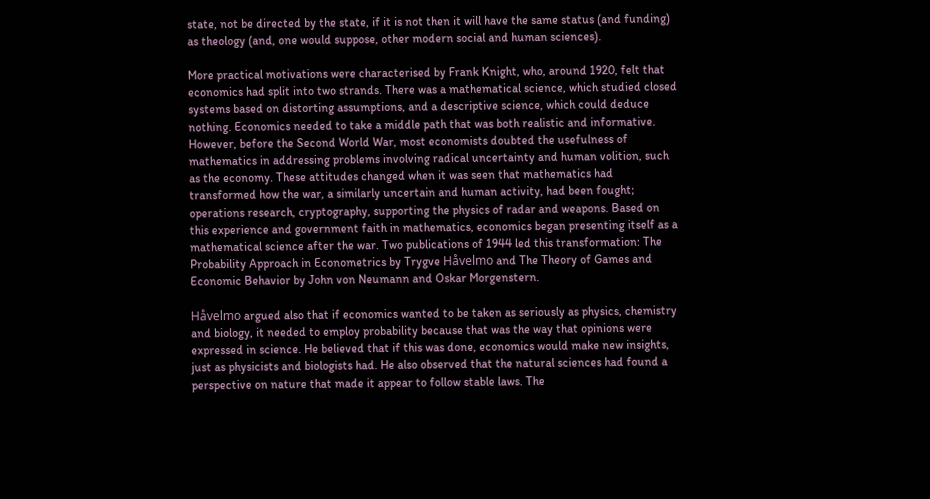state, not be directed by the state, if it is not then it will have the same status (and funding) as theology (and, one would suppose, other modern social and human sciences).

More practical motivations were characterised by Frank Knight, who, around 1920, felt that economics had split into two strands. There was a mathematical science, which studied closed systems based on distorting assumptions, and a descriptive science, which could deduce nothing. Economics needed to take a middle path that was both realistic and informative. However, before the Second World War, most economists doubted the usefulness of mathematics in addressing problems involving radical uncertainty and human volition, such as the economy. These attitudes changed when it was seen that mathematics had transformed how the war, a similarly uncertain and human activity, had been fought; operations research, cryptography, supporting the physics of radar and weapons. Based on this experience and government faith in mathematics, economics began presenting itself as a mathematical science after the war. Two publications of 1944 led this transformation: The Probability Approach in Econometrics by Trygve Håvelmo and The Theory of Games and Economic Behavior by John von Neumann and Oskar Morgenstern.

Håvelmo argued also that if economics wanted to be taken as seriously as physics, chemistry and biology, it needed to employ probability because that was the way that opinions were expressed in science. He believed that if this was done, economics would make new insights, just as physicists and biologists had. He also observed that the natural sciences had found a perspective on nature that made it appear to follow stable laws. The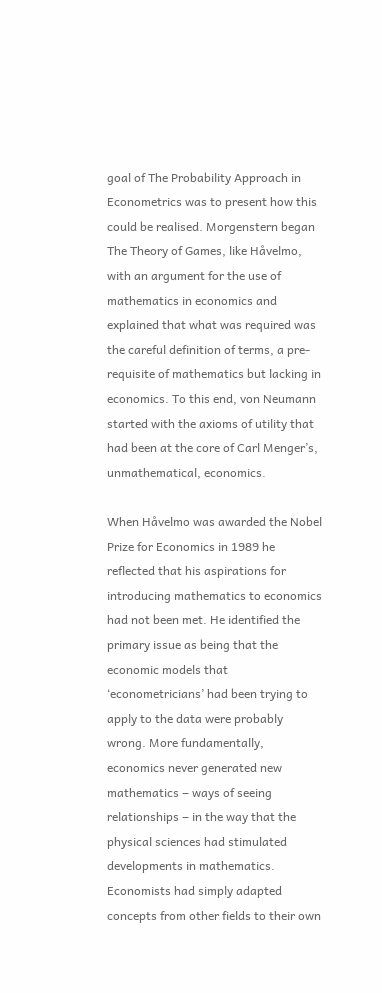goal of The Probability Approach in Econometrics was to present how this could be realised. Morgenstern began The Theory of Games, like Håvelmo, with an argument for the use of mathematics in economics and explained that what was required was the careful definition of terms, a pre-requisite of mathematics but lacking in economics. To this end, von Neumann started with the axioms of utility that had been at the core of Carl Menger’s, unmathematical, economics.

When Håvelmo was awarded the Nobel Prize for Economics in 1989 he reflected that his aspirations for introducing mathematics to economics had not been met. He identified the primary issue as being that the economic models that ‘econometricians’ had been trying to apply to the data were probably wrong. More fundamentally, economics never generated new mathematics ‒ ways of seeing relationships ‒ in the way that the physical sciences had stimulated developments in mathematics. Economists had simply adapted concepts from other fields to their own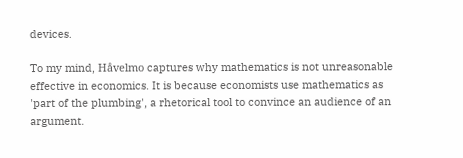devices.

To my mind, Håvelmo captures why mathematics is not unreasonable effective in economics. It is because economists use mathematics as 'part of the plumbing', a rhetorical tool to convince an audience of an argument.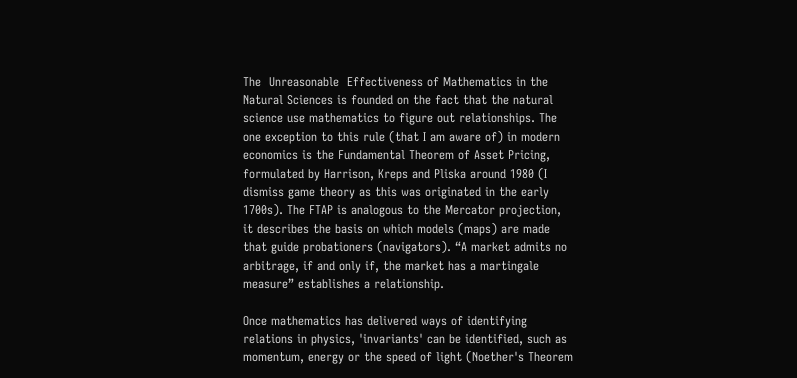The  Unreasonable  Effectiveness of Mathematics in the Natural Sciences is founded on the fact that the natural science use mathematics to figure out relationships. The one exception to this rule (that I am aware of) in modern economics is the Fundamental Theorem of Asset Pricing, formulated by Harrison, Kreps and Pliska around 1980 (I dismiss game theory as this was originated in the early 1700s). The FTAP is analogous to the Mercator projection, it describes the basis on which models (maps) are made that guide probationers (navigators). “A market admits no arbitrage, if and only if, the market has a martingale measure” establishes a relationship.

Once mathematics has delivered ways of identifying relations in physics, 'invariants' can be identified, such as momentum, energy or the speed of light (Noether's Theorem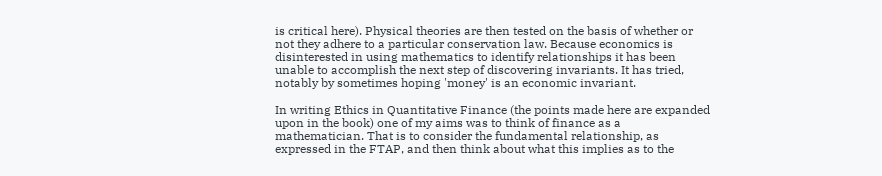is critical here). Physical theories are then tested on the basis of whether or not they adhere to a particular conservation law. Because economics is disinterested in using mathematics to identify relationships it has been unable to accomplish the next step of discovering invariants. It has tried, notably by sometimes hoping 'money' is an economic invariant.

In writing Ethics in Quantitative Finance (the points made here are expanded upon in the book) one of my aims was to think of finance as a mathematician. That is to consider the fundamental relationship, as expressed in the FTAP, and then think about what this implies as to the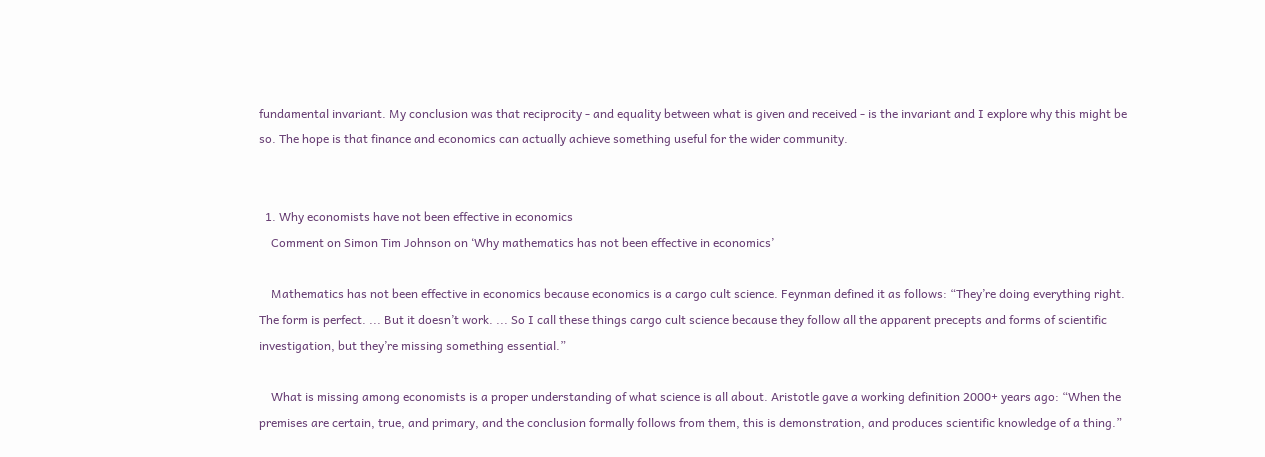fundamental invariant. My conclusion was that reciprocity - and equality between what is given and received - is the invariant and I explore why this might be so. The hope is that finance and economics can actually achieve something useful for the wider community.


  1. Why economists have not been effective in economics
    Comment on Simon Tim Johnson on ‘Why mathematics has not been effective in economics’

    Mathematics has not been effective in economics because economics is a cargo cult science. Feynman defined it as follows: “They’re doing everything right. The form is perfect. ... But it doesn’t work. ... So I call these things cargo cult science because they follow all the apparent precepts and forms of scientific investigation, but they’re missing something essential.”

    What is missing among economists is a proper understanding of what science is all about. Aristotle gave a working definition 2000+ years ago: “When the premises are certain, true, and primary, and the conclusion formally follows from them, this is demonstration, and produces scientific knowledge of a thing.”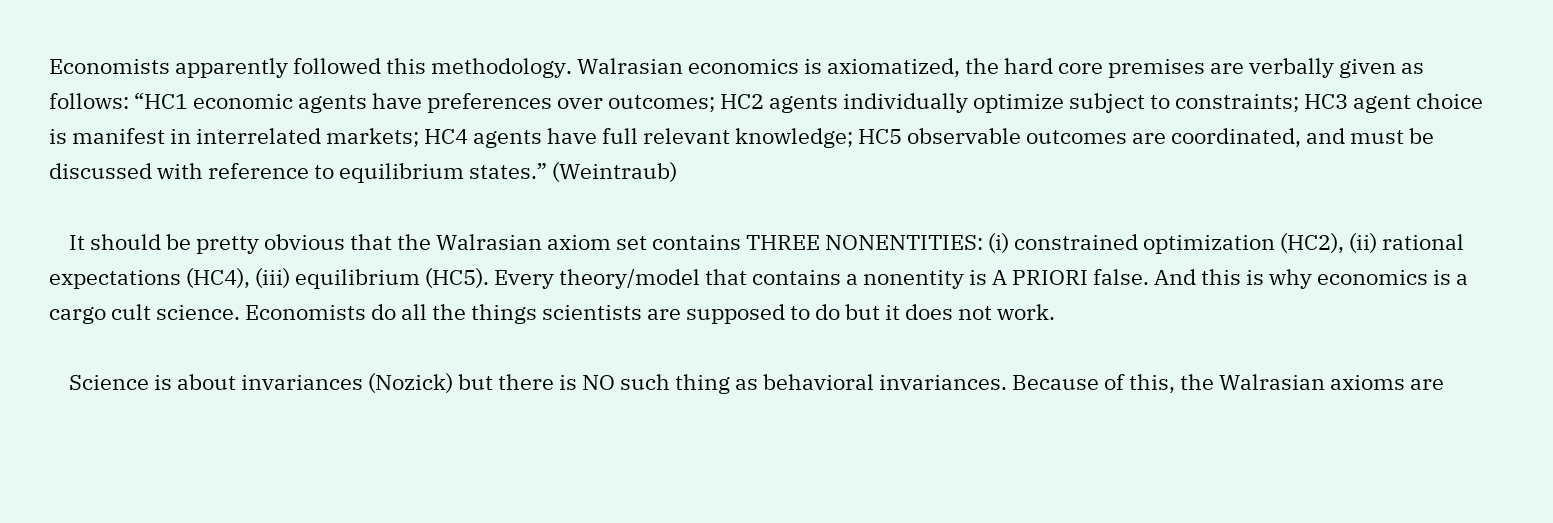Economists apparently followed this methodology. Walrasian economics is axiomatized, the hard core premises are verbally given as follows: “HC1 economic agents have preferences over outcomes; HC2 agents individually optimize subject to constraints; HC3 agent choice is manifest in interrelated markets; HC4 agents have full relevant knowledge; HC5 observable outcomes are coordinated, and must be discussed with reference to equilibrium states.” (Weintraub)

    It should be pretty obvious that the Walrasian axiom set contains THREE NONENTITIES: (i) constrained optimization (HC2), (ii) rational expectations (HC4), (iii) equilibrium (HC5). Every theory/model that contains a nonentity is A PRIORI false. And this is why economics is a cargo cult science. Economists do all the things scientists are supposed to do but it does not work.

    Science is about invariances (Nozick) but there is NO such thing as behavioral invariances. Because of this, the Walrasian axioms are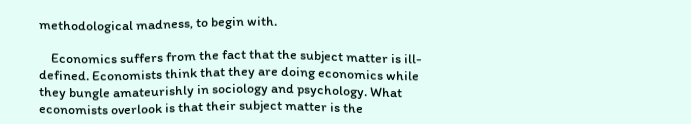methodological madness, to begin with.

    Economics suffers from the fact that the subject matter is ill-defined. Economists think that they are doing economics while they bungle amateurishly in sociology and psychology. What economists overlook is that their subject matter is the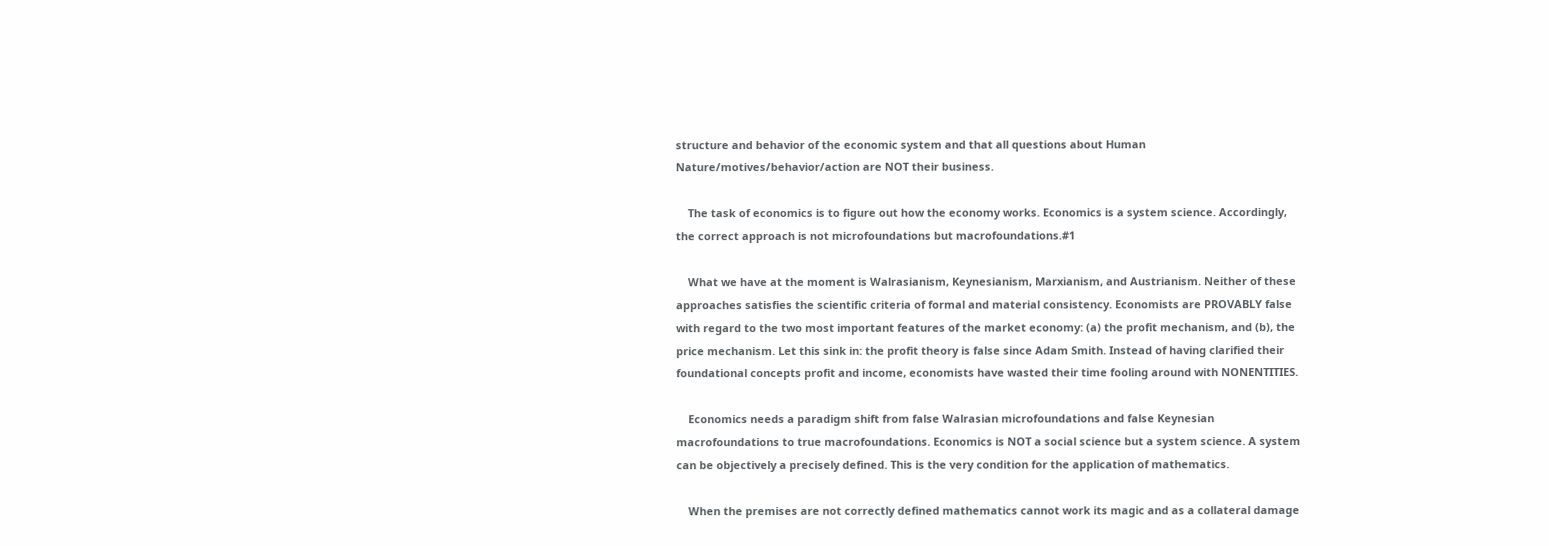structure and behavior of the economic system and that all questions about Human Nature/motives/behavior/action are NOT their business.

    The task of economics is to figure out how the economy works. Economics is a system science. Accordingly, the correct approach is not microfoundations but macrofoundations.#1

    What we have at the moment is Walrasianism, Keynesianism, Marxianism, and Austrianism. Neither of these approaches satisfies the scientific criteria of formal and material consistency. Economists are PROVABLY false with regard to the two most important features of the market economy: (a) the profit mechanism, and (b), the price mechanism. Let this sink in: the profit theory is false since Adam Smith. Instead of having clarified their foundational concepts profit and income, economists have wasted their time fooling around with NONENTITIES.

    Economics needs a paradigm shift from false Walrasian microfoundations and false Keynesian macrofoundations to true macrofoundations. Economics is NOT a social science but a system science. A system can be objectively a precisely defined. This is the very condition for the application of mathematics.

    When the premises are not correctly defined mathematics cannot work its magic and as a collateral damage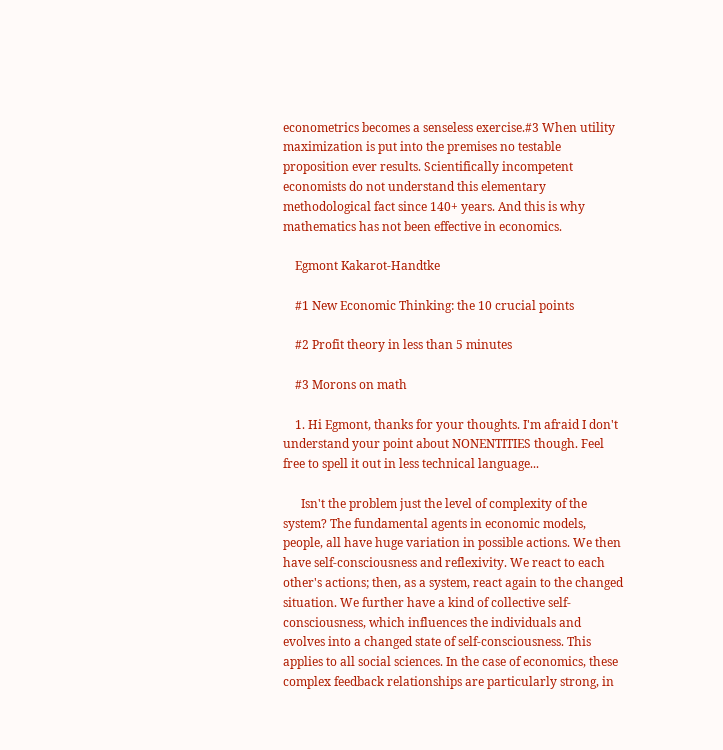econometrics becomes a senseless exercise.#3 When utility maximization is put into the premises no testable proposition ever results. Scientifically incompetent economists do not understand this elementary methodological fact since 140+ years. And this is why mathematics has not been effective in economics.

    Egmont Kakarot-Handtke

    #1 New Economic Thinking: the 10 crucial points

    #2 Profit theory in less than 5 minutes

    #3 Morons on math

    1. Hi Egmont, thanks for your thoughts. I'm afraid I don't understand your point about NONENTITIES though. Feel free to spell it out in less technical language...

      Isn't the problem just the level of complexity of the system? The fundamental agents in economic models, people, all have huge variation in possible actions. We then have self-consciousness and reflexivity. We react to each other's actions; then, as a system, react again to the changed situation. We further have a kind of collective self-consciousness, which influences the individuals and evolves into a changed state of self-consciousness. This applies to all social sciences. In the case of economics, these complex feedback relationships are particularly strong, in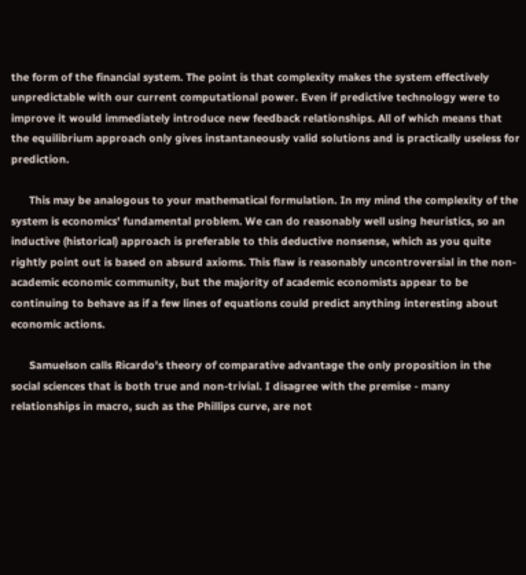the form of the financial system. The point is that complexity makes the system effectively unpredictable with our current computational power. Even if predictive technology were to improve it would immediately introduce new feedback relationships. All of which means that the equilibrium approach only gives instantaneously valid solutions and is practically useless for prediction.

      This may be analogous to your mathematical formulation. In my mind the complexity of the system is economics' fundamental problem. We can do reasonably well using heuristics, so an inductive (historical) approach is preferable to this deductive nonsense, which as you quite rightly point out is based on absurd axioms. This flaw is reasonably uncontroversial in the non-academic economic community, but the majority of academic economists appear to be continuing to behave as if a few lines of equations could predict anything interesting about economic actions.

      Samuelson calls Ricardo's theory of comparative advantage the only proposition in the social sciences that is both true and non-trivial. I disagree with the premise - many relationships in macro, such as the Phillips curve, are not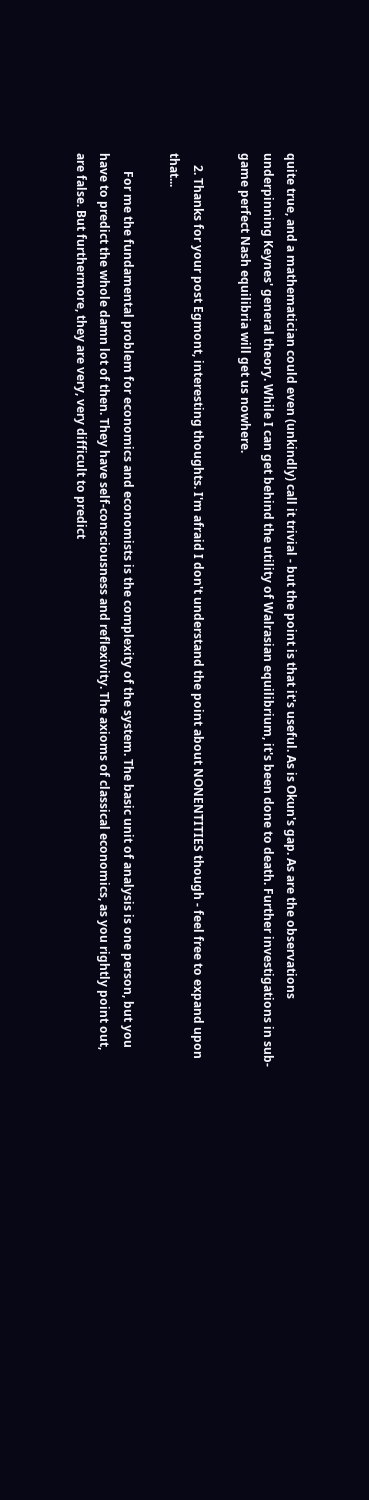quite true, and a mathematician could even (unkindly) call it trivial - but the point is that it's useful. As is Okun's gap. As are the observations underpinning Keynes' general theory. While I can get behind the utility of Walrasian equilibrium, it's been done to death. Further investigations in sub-game perfect Nash equilibria will get us nowhere.

    2. Thanks for your post Egmont, interesting thoughts. I'm afraid I don't understand the point about NONENTITIES though - feel free to expand upon that...

      For me the fundamental problem for economics and economists is the complexity of the system. The basic unit of analysis is one person, but you have to predict the whole damn lot of then. They have self-consciousness and reflexivity. The axioms of classical economics, as you rightly point out, are false. But furthermore, they are very, very difficult to predict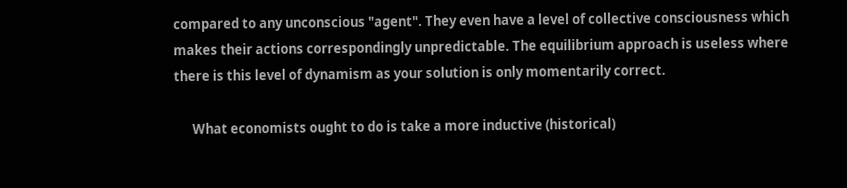compared to any unconscious "agent". They even have a level of collective consciousness which makes their actions correspondingly unpredictable. The equilibrium approach is useless where there is this level of dynamism as your solution is only momentarily correct.

      What economists ought to do is take a more inductive (historical)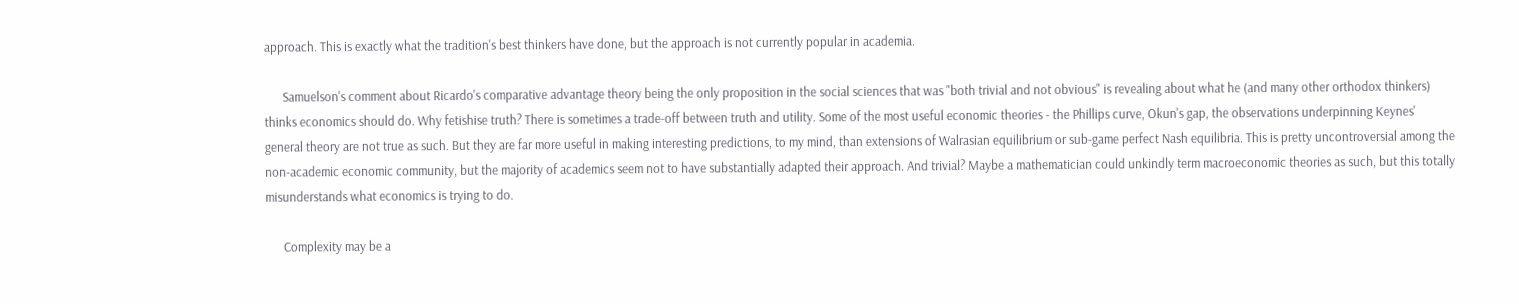approach. This is exactly what the tradition's best thinkers have done, but the approach is not currently popular in academia.

      Samuelson's comment about Ricardo's comparative advantage theory being the only proposition in the social sciences that was "both trivial and not obvious" is revealing about what he (and many other orthodox thinkers) thinks economics should do. Why fetishise truth? There is sometimes a trade-off between truth and utility. Some of the most useful economic theories - the Phillips curve, Okun's gap, the observations underpinning Keynes' general theory are not true as such. But they are far more useful in making interesting predictions, to my mind, than extensions of Walrasian equilibrium or sub-game perfect Nash equilibria. This is pretty uncontroversial among the non-academic economic community, but the majority of academics seem not to have substantially adapted their approach. And trivial? Maybe a mathematician could unkindly term macroeconomic theories as such, but this totally misunderstands what economics is trying to do.

      Complexity may be a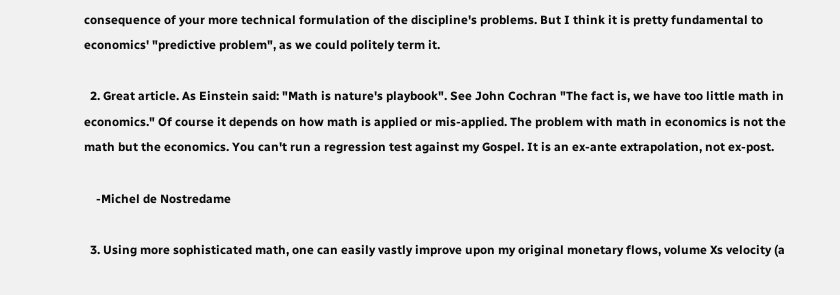consequence of your more technical formulation of the discipline's problems. But I think it is pretty fundamental to economics' "predictive problem", as we could politely term it.

  2. Great article. As Einstein said: "Math is nature's playbook". See John Cochran "The fact is, we have too little math in economics." Of course it depends on how math is applied or mis-applied. The problem with math in economics is not the math but the economics. You can't run a regression test against my Gospel. It is an ex-ante extrapolation, not ex-post.

    -Michel de Nostredame

  3. Using more sophisticated math, one can easily vastly improve upon my original monetary flows, volume Xs velocity (a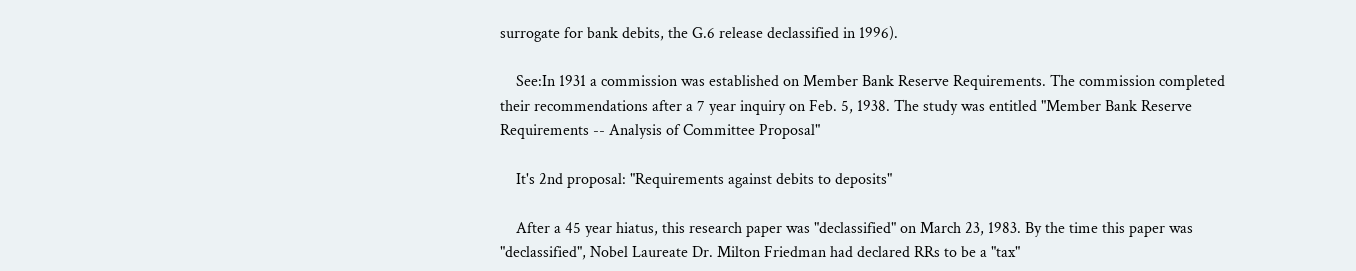surrogate for bank debits, the G.6 release declassified in 1996).

    See:In 1931 a commission was established on Member Bank Reserve Requirements. The commission completed their recommendations after a 7 year inquiry on Feb. 5, 1938. The study was entitled "Member Bank Reserve Requirements -- Analysis of Committee Proposal"

    It's 2nd proposal: "Requirements against debits to deposits"

    After a 45 year hiatus, this research paper was "declassified" on March 23, 1983. By the time this paper was "declassified", Nobel Laureate Dr. Milton Friedman had declared RRs to be a "tax"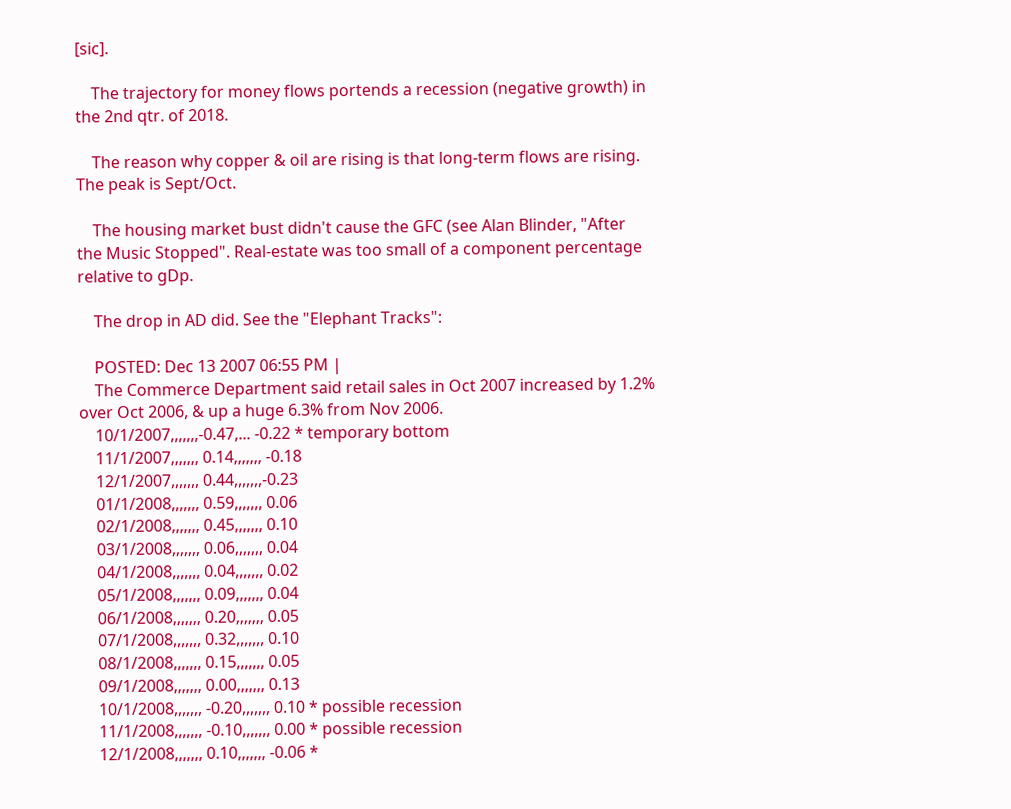[sic].

    The trajectory for money flows portends a recession (negative growth) in the 2nd qtr. of 2018.

    The reason why copper & oil are rising is that long-term flows are rising. The peak is Sept/Oct.

    The housing market bust didn't cause the GFC (see Alan Blinder, "After the Music Stopped". Real-estate was too small of a component percentage relative to gDp.

    The drop in AD did. See the "Elephant Tracks":

    POSTED: Dec 13 2007 06:55 PM |
    The Commerce Department said retail sales in Oct 2007 increased by 1.2% over Oct 2006, & up a huge 6.3% from Nov 2006.
    10/1/2007,,,,,,,-0.47,... -0.22 * temporary bottom
    11/1/2007,,,,,,, 0.14,,,,,,, -0.18
    12/1/2007,,,,,,, 0.44,,,,,,,-0.23
    01/1/2008,,,,,,, 0.59,,,,,,, 0.06
    02/1/2008,,,,,,, 0.45,,,,,,, 0.10
    03/1/2008,,,,,,, 0.06,,,,,,, 0.04
    04/1/2008,,,,,,, 0.04,,,,,,, 0.02
    05/1/2008,,,,,,, 0.09,,,,,,, 0.04
    06/1/2008,,,,,,, 0.20,,,,,,, 0.05
    07/1/2008,,,,,,, 0.32,,,,,,, 0.10
    08/1/2008,,,,,,, 0.15,,,,,,, 0.05
    09/1/2008,,,,,,, 0.00,,,,,,, 0.13
    10/1/2008,,,,,,, -0.20,,,,,,, 0.10 * possible recession
    11/1/2008,,,,,,, -0.10,,,,,,, 0.00 * possible recession
    12/1/2008,,,,,,, 0.10,,,,,,, -0.06 *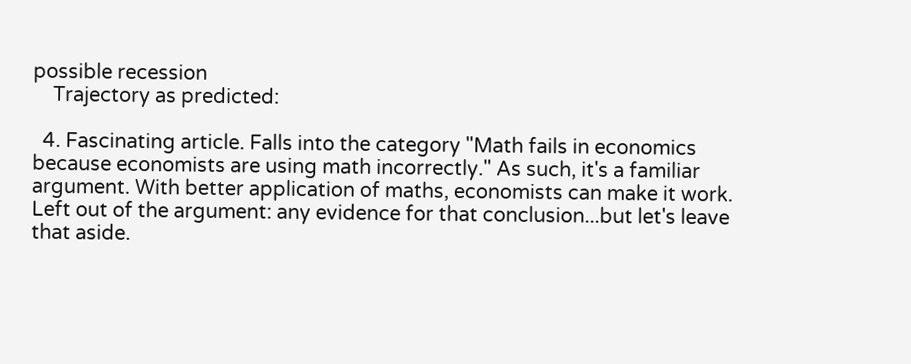possible recession
    Trajectory as predicted:

  4. Fascinating article. Falls into the category "Math fails in economics because economists are using math incorrectly." As such, it's a familiar argument. With better application of maths, economists can make it work. Left out of the argument: any evidence for that conclusion...but let's leave that aside.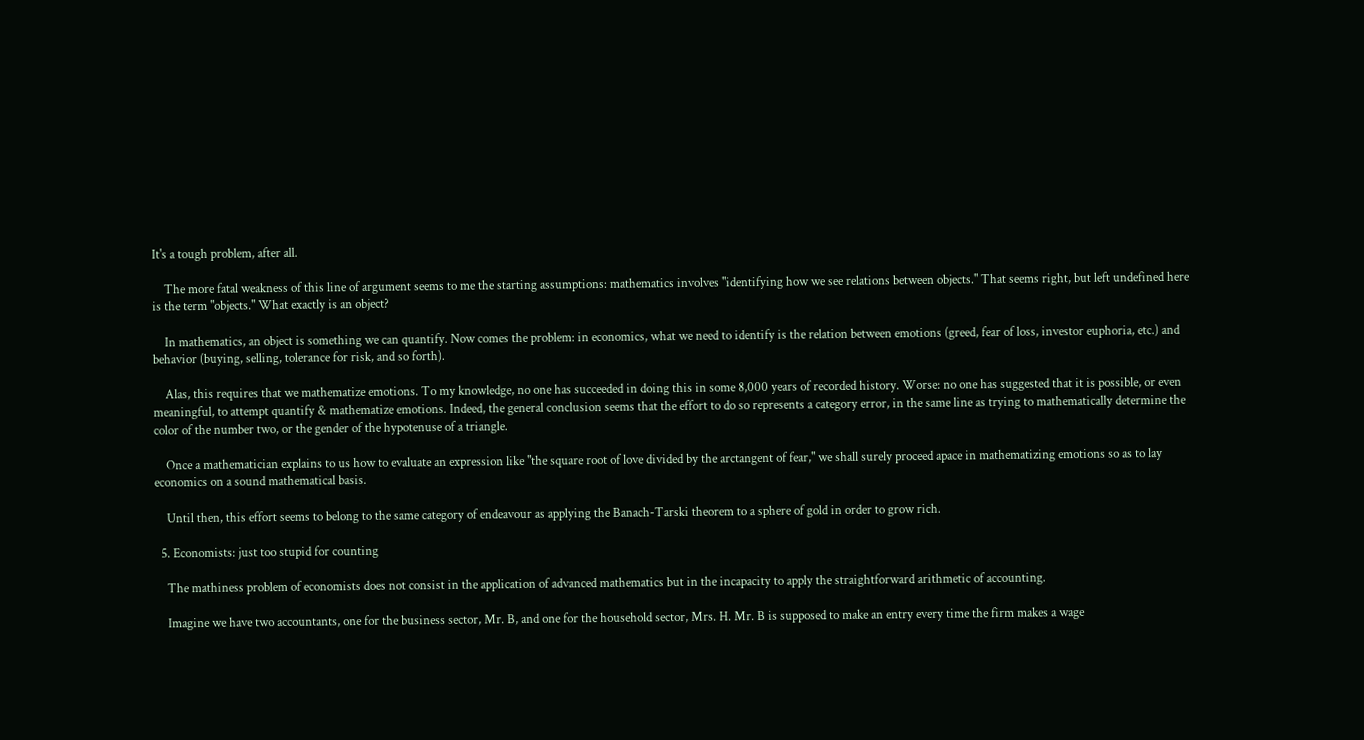It's a tough problem, after all.

    The more fatal weakness of this line of argument seems to me the starting assumptions: mathematics involves "identifying how we see relations between objects." That seems right, but left undefined here is the term "objects." What exactly is an object?

    In mathematics, an object is something we can quantify. Now comes the problem: in economics, what we need to identify is the relation between emotions (greed, fear of loss, investor euphoria, etc.) and behavior (buying, selling, tolerance for risk, and so forth).

    Alas, this requires that we mathematize emotions. To my knowledge, no one has succeeded in doing this in some 8,000 years of recorded history. Worse: no one has suggested that it is possible, or even meaningful, to attempt quantify & mathematize emotions. Indeed, the general conclusion seems that the effort to do so represents a category error, in the same line as trying to mathematically determine the color of the number two, or the gender of the hypotenuse of a triangle.

    Once a mathematician explains to us how to evaluate an expression like "the square root of love divided by the arctangent of fear," we shall surely proceed apace in mathematizing emotions so as to lay economics on a sound mathematical basis.

    Until then, this effort seems to belong to the same category of endeavour as applying the Banach-Tarski theorem to a sphere of gold in order to grow rich.

  5. Economists: just too stupid for counting

    The mathiness problem of economists does not consist in the application of advanced mathematics but in the incapacity to apply the straightforward arithmetic of accounting.

    Imagine we have two accountants, one for the business sector, Mr. B, and one for the household sector, Mrs. H. Mr. B is supposed to make an entry every time the firm makes a wage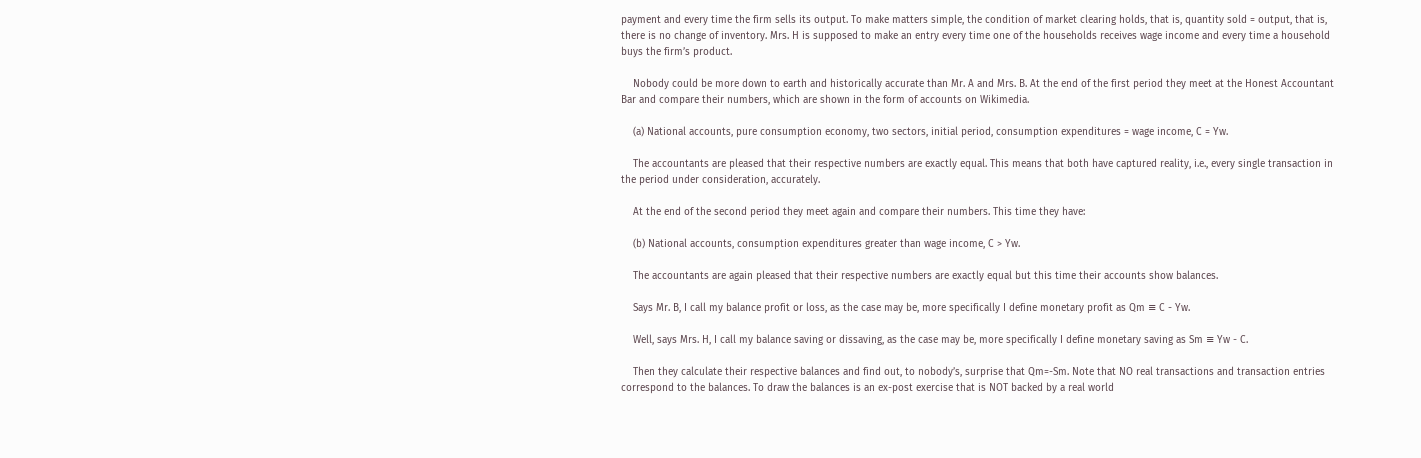payment and every time the firm sells its output. To make matters simple, the condition of market clearing holds, that is, quantity sold = output, that is, there is no change of inventory. Mrs. H is supposed to make an entry every time one of the households receives wage income and every time a household buys the firm’s product.

    Nobody could be more down to earth and historically accurate than Mr. A and Mrs. B. At the end of the first period they meet at the Honest Accountant Bar and compare their numbers, which are shown in the form of accounts on Wikimedia.

    (a) National accounts, pure consumption economy, two sectors, initial period, consumption expenditures = wage income, C = Yw.

    The accountants are pleased that their respective numbers are exactly equal. This means that both have captured reality, i.e., every single transaction in the period under consideration, accurately.

    At the end of the second period they meet again and compare their numbers. This time they have:

    (b) National accounts, consumption expenditures greater than wage income, C > Yw.

    The accountants are again pleased that their respective numbers are exactly equal but this time their accounts show balances.

    Says Mr. B, I call my balance profit or loss, as the case may be, more specifically I define monetary profit as Qm ≡ C - Yw.

    Well, says Mrs. H, I call my balance saving or dissaving, as the case may be, more specifically I define monetary saving as Sm ≡ Yw - C.

    Then they calculate their respective balances and find out, to nobody’s, surprise that Qm=-Sm. Note that NO real transactions and transaction entries correspond to the balances. To draw the balances is an ex-post exercise that is NOT backed by a real world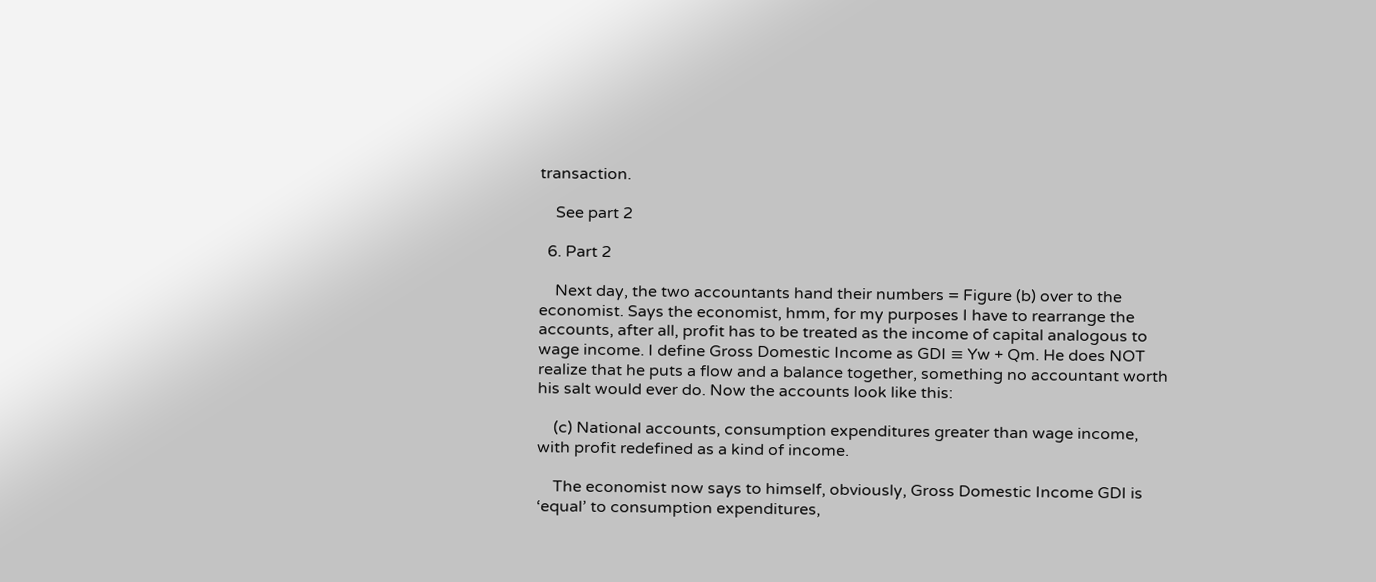transaction.

    See part 2

  6. Part 2

    Next day, the two accountants hand their numbers = Figure (b) over to the economist. Says the economist, hmm, for my purposes I have to rearrange the accounts, after all, profit has to be treated as the income of capital analogous to wage income. I define Gross Domestic Income as GDI ≡ Yw + Qm. He does NOT realize that he puts a flow and a balance together, something no accountant worth his salt would ever do. Now the accounts look like this:

    (c) National accounts, consumption expenditures greater than wage income, with profit redefined as a kind of income.

    The economist now says to himself, obviously, Gross Domestic Income GDI is ‘equal’ to consumption expenditures,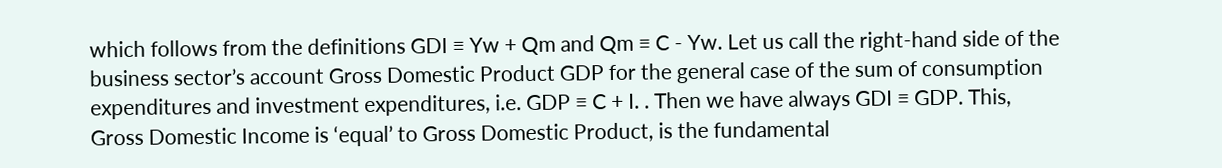which follows from the definitions GDI ≡ Yw + Qm and Qm ≡ C - Yw. Let us call the right-hand side of the business sector’s account Gross Domestic Product GDP for the general case of the sum of consumption expenditures and investment expenditures, i.e. GDP ≡ C + I. . Then we have always GDI ≡ GDP. This, Gross Domestic Income is ‘equal’ to Gross Domestic Product, is the fundamental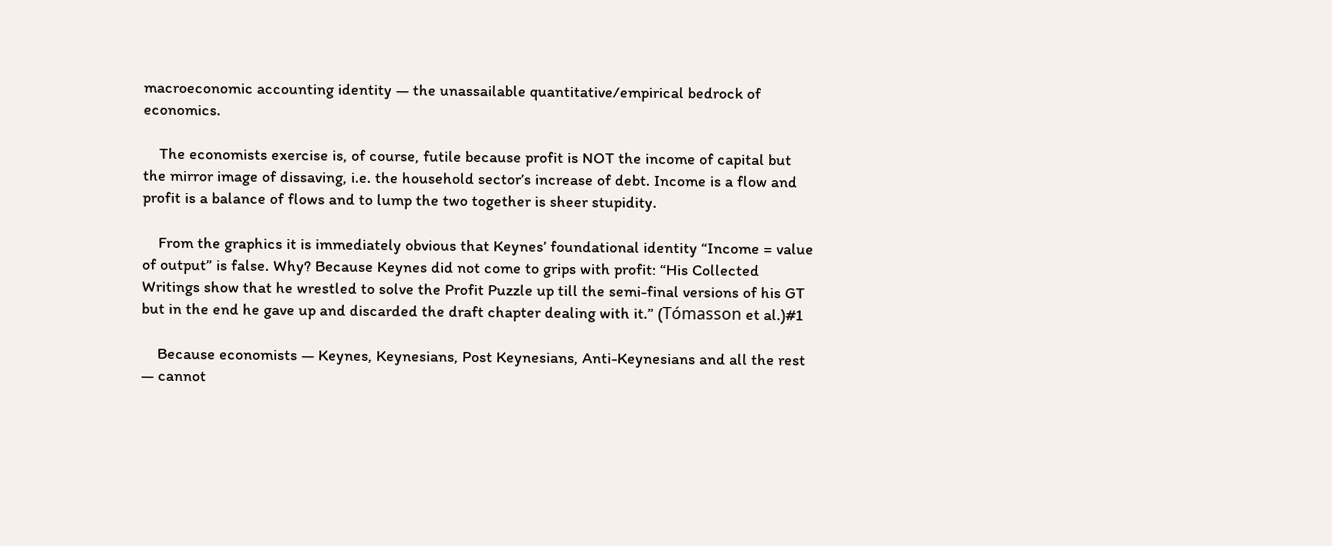macroeconomic accounting identity ― the unassailable quantitative/empirical bedrock of economics.

    The economists exercise is, of course, futile because profit is NOT the income of capital but the mirror image of dissaving, i.e. the household sector’s increase of debt. Income is a flow and profit is a balance of flows and to lump the two together is sheer stupidity.

    From the graphics it is immediately obvious that Keynes’ foundational identity “Income = value of output” is false. Why? Because Keynes did not come to grips with profit: “His Collected Writings show that he wrestled to solve the Profit Puzzle up till the semi-final versions of his GT but in the end he gave up and discarded the draft chapter dealing with it.” (Tómasson et al.)#1

    Because economists ― Keynes, Keynesians, Post Keynesians, Anti-Keynesians and all the rest ― cannot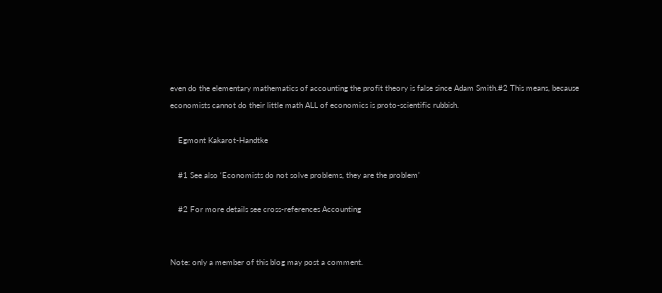even do the elementary mathematics of accounting the profit theory is false since Adam Smith.#2 This means, because economists cannot do their little math ALL of economics is proto-scientific rubbish.

    Egmont Kakarot-Handtke

    #1 See also ‘Economists do not solve problems, they are the problem’

    #2 For more details see cross-references Accounting


Note: only a member of this blog may post a comment.